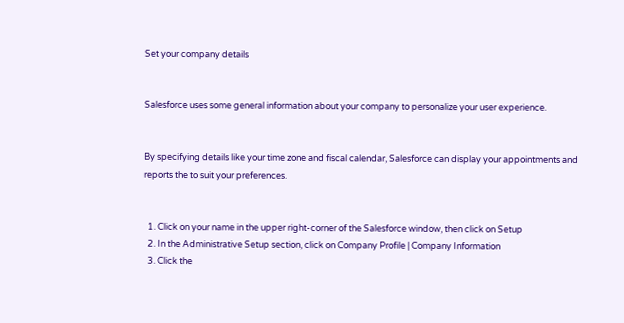Set your company details


Salesforce uses some general information about your company to personalize your user experience.


By specifying details like your time zone and fiscal calendar, Salesforce can display your appointments and reports the to suit your preferences.


  1. Click on your name in the upper right-corner of the Salesforce window, then click on Setup
  2. In the Administrative Setup section, click on Company Profile | Company Information
  3. Click the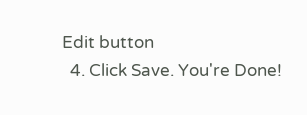Edit button
  4. Click Save. You're Done!